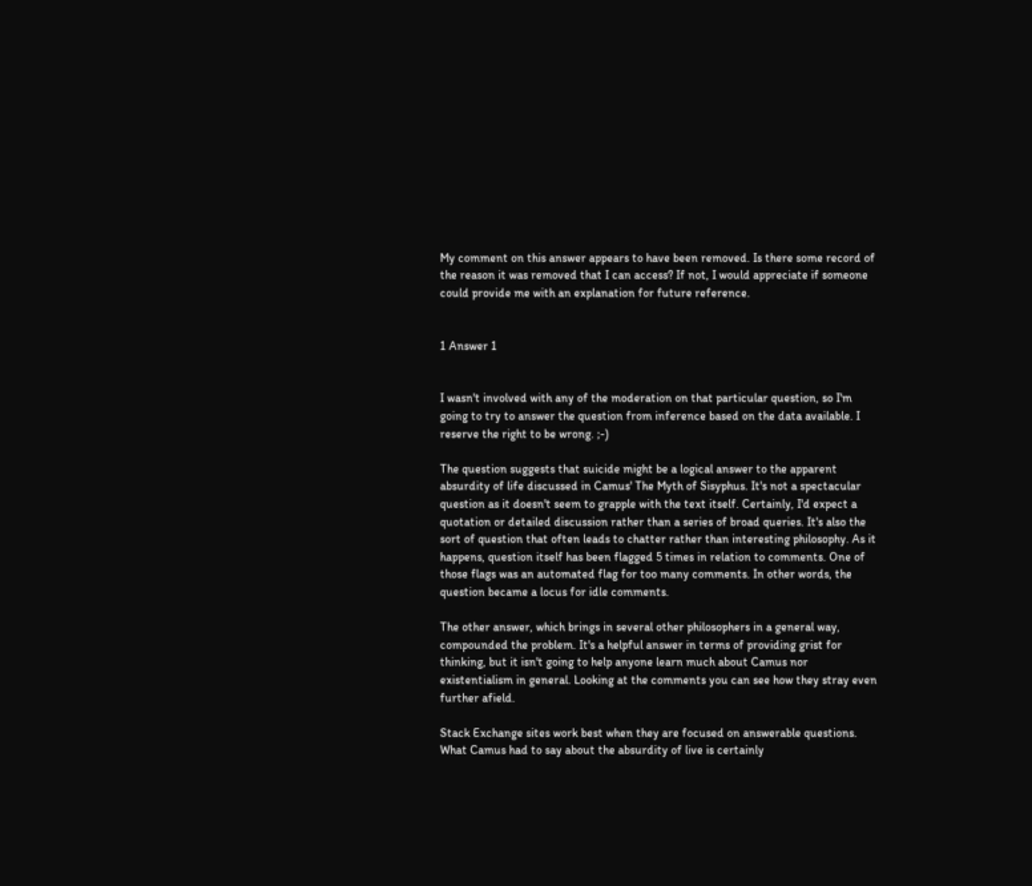My comment on this answer appears to have been removed. Is there some record of the reason it was removed that I can access? If not, I would appreciate if someone could provide me with an explanation for future reference.


1 Answer 1


I wasn't involved with any of the moderation on that particular question, so I'm going to try to answer the question from inference based on the data available. I reserve the right to be wrong. ;-)

The question suggests that suicide might be a logical answer to the apparent absurdity of life discussed in Camus' The Myth of Sisyphus. It's not a spectacular question as it doesn't seem to grapple with the text itself. Certainly, I'd expect a quotation or detailed discussion rather than a series of broad queries. It's also the sort of question that often leads to chatter rather than interesting philosophy. As it happens, question itself has been flagged 5 times in relation to comments. One of those flags was an automated flag for too many comments. In other words, the question became a locus for idle comments.

The other answer, which brings in several other philosophers in a general way, compounded the problem. It's a helpful answer in terms of providing grist for thinking, but it isn't going to help anyone learn much about Camus nor existentialism in general. Looking at the comments you can see how they stray even further afield.

Stack Exchange sites work best when they are focused on answerable questions. What Camus had to say about the absurdity of live is certainly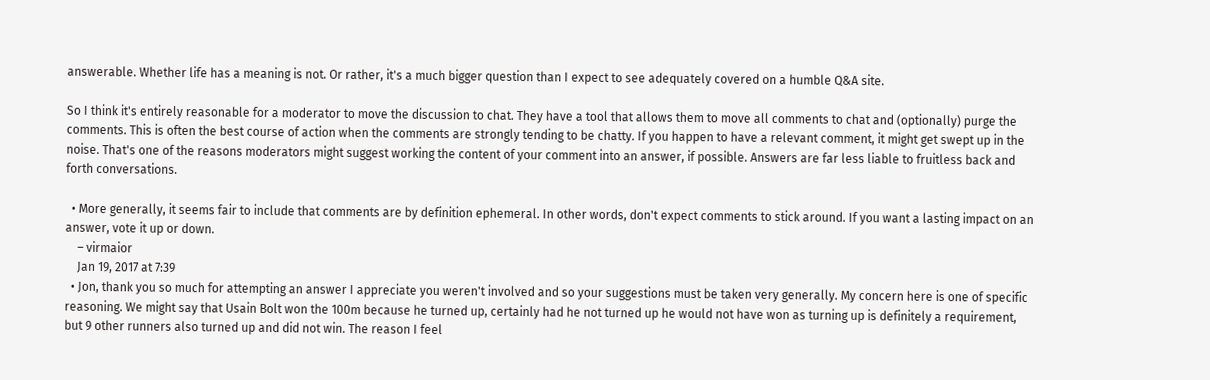answerable. Whether life has a meaning is not. Or rather, it's a much bigger question than I expect to see adequately covered on a humble Q&A site.

So I think it's entirely reasonable for a moderator to move the discussion to chat. They have a tool that allows them to move all comments to chat and (optionally) purge the comments. This is often the best course of action when the comments are strongly tending to be chatty. If you happen to have a relevant comment, it might get swept up in the noise. That's one of the reasons moderators might suggest working the content of your comment into an answer, if possible. Answers are far less liable to fruitless back and forth conversations.

  • More generally, it seems fair to include that comments are by definition ephemeral. In other words, don't expect comments to stick around. If you want a lasting impact on an answer, vote it up or down.
    – virmaior
    Jan 19, 2017 at 7:39
  • Jon, thank you so much for attempting an answer I appreciate you weren't involved and so your suggestions must be taken very generally. My concern here is one of specific reasoning. We might say that Usain Bolt won the 100m because he turned up, certainly had he not turned up he would not have won as turning up is definitely a requirement, but 9 other runners also turned up and did not win. The reason I feel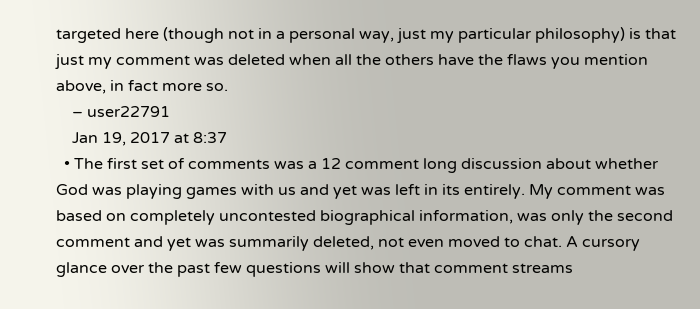targeted here (though not in a personal way, just my particular philosophy) is that just my comment was deleted when all the others have the flaws you mention above, in fact more so.
    – user22791
    Jan 19, 2017 at 8:37
  • The first set of comments was a 12 comment long discussion about whether God was playing games with us and yet was left in its entirely. My comment was based on completely uncontested biographical information, was only the second comment and yet was summarily deleted, not even moved to chat. A cursory glance over the past few questions will show that comment streams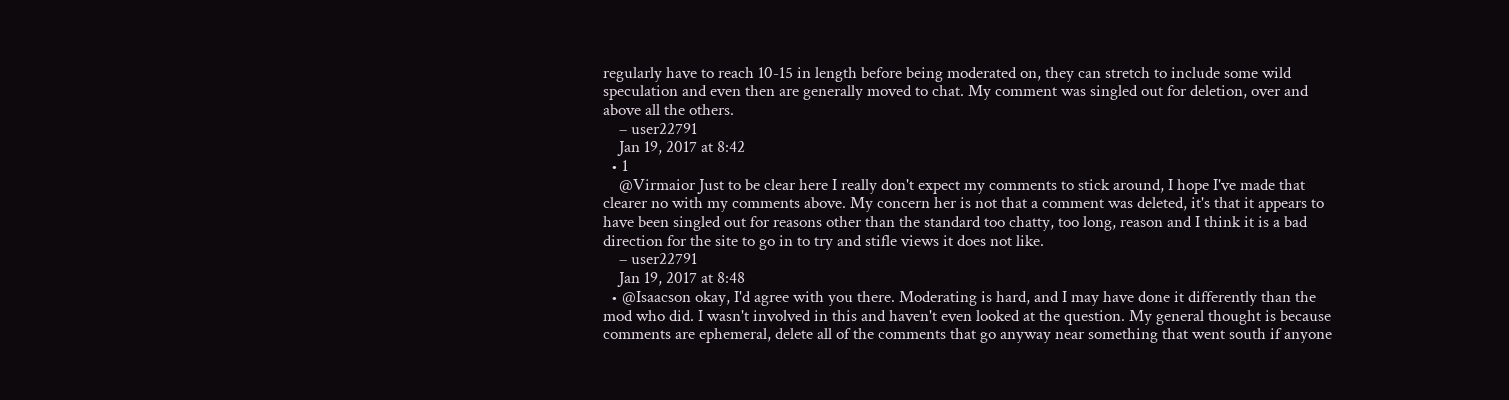regularly have to reach 10-15 in length before being moderated on, they can stretch to include some wild speculation and even then are generally moved to chat. My comment was singled out for deletion, over and above all the others.
    – user22791
    Jan 19, 2017 at 8:42
  • 1
    @Virmaior Just to be clear here I really don't expect my comments to stick around, I hope I've made that clearer no with my comments above. My concern her is not that a comment was deleted, it's that it appears to have been singled out for reasons other than the standard too chatty, too long, reason and I think it is a bad direction for the site to go in to try and stifle views it does not like.
    – user22791
    Jan 19, 2017 at 8:48
  • @Isaacson okay, I'd agree with you there. Moderating is hard, and I may have done it differently than the mod who did. I wasn't involved in this and haven't even looked at the question. My general thought is because comments are ephemeral, delete all of the comments that go anyway near something that went south if anyone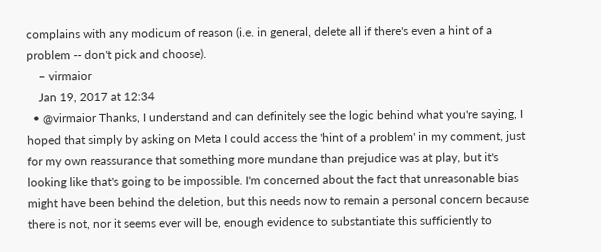complains with any modicum of reason (i.e. in general, delete all if there's even a hint of a problem -- don't pick and choose).
    – virmaior
    Jan 19, 2017 at 12:34
  • @virmaior Thanks, I understand and can definitely see the logic behind what you're saying, I hoped that simply by asking on Meta I could access the 'hint of a problem' in my comment, just for my own reassurance that something more mundane than prejudice was at play, but it's looking like that's going to be impossible. I'm concerned about the fact that unreasonable bias might have been behind the deletion, but this needs now to remain a personal concern because there is not, nor it seems ever will be, enough evidence to substantiate this sufficiently to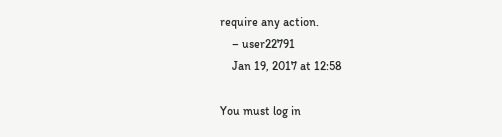require any action.
    – user22791
    Jan 19, 2017 at 12:58

You must log in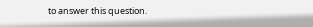to answer this question.